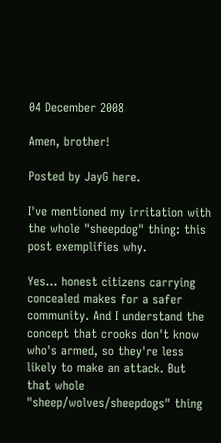04 December 2008

Amen, brother!

Posted by JayG here.

I've mentioned my irritation with the whole "sheepdog" thing: this post exemplifies why.

Yes... honest citizens carrying concealed makes for a safer community. And I understand the concept that crooks don't know who's armed, so they're less likely to make an attack. But that whole "sheep/wolves/sheepdogs" thing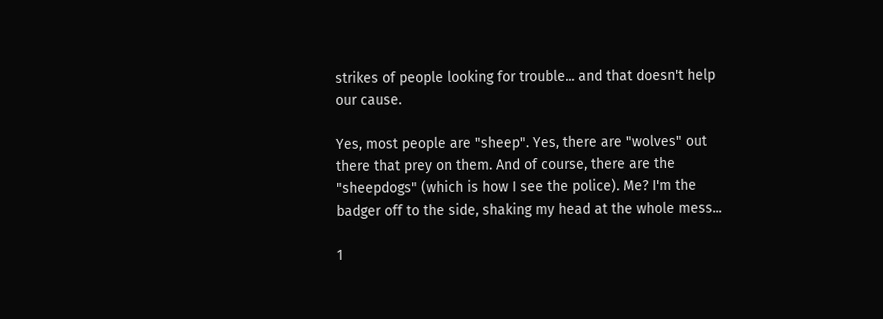strikes of people looking for trouble... and that doesn't help our cause.

Yes, most people are "sheep". Yes, there are "wolves" out there that prey on them. And of course, there are the "sheepdogs" (which is how I see the police). Me? I'm the badger off to the side, shaking my head at the whole mess...

1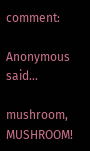comment:

Anonymous said...

mushroom, MUSHROOM!